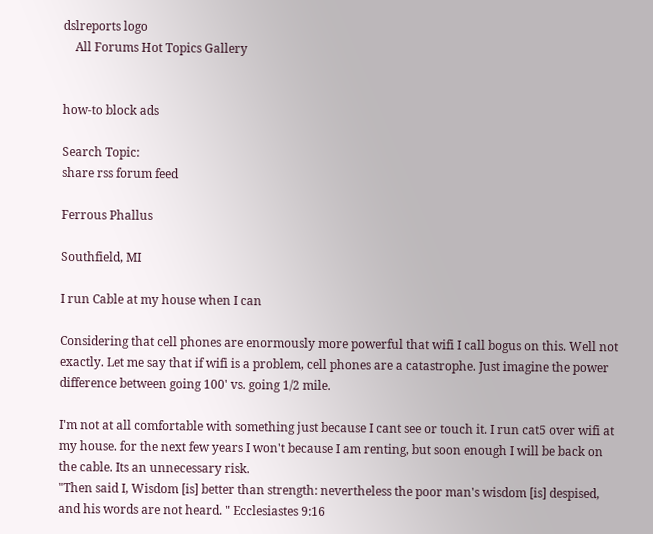dslreports logo
    All Forums Hot Topics Gallery


how-to block ads

Search Topic:
share rss forum feed

Ferrous Phallus

Southfield, MI

I run Cable at my house when I can

Considering that cell phones are enormously more powerful that wifi I call bogus on this. Well not exactly. Let me say that if wifi is a problem, cell phones are a catastrophe. Just imagine the power difference between going 100' vs. going 1/2 mile.

I'm not at all comfortable with something just because I cant see or touch it. I run cat5 over wifi at my house. for the next few years I won't because I am renting, but soon enough I will be back on the cable. Its an unnecessary risk.
"Then said I, Wisdom [is] better than strength: nevertheless the poor man's wisdom [is] despised, and his words are not heard. " Ecclesiastes 9:16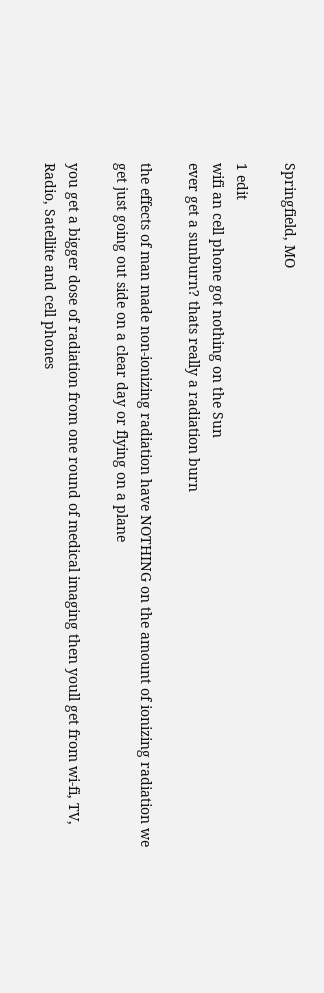Springfield, MO

1 edit
wifi an cell phone got nothing on the Sun
ever get a sunburn? thats really a radiation burn

the effects of man made non-ionizing radiation have NOTHING on the amount of ionizing radiation we get just going out side on a clear day or flying on a plane

you get a bigger dose of radiation from one round of medical imaging then youll get from wi-fi, TV, Radio, Satellite and cell phones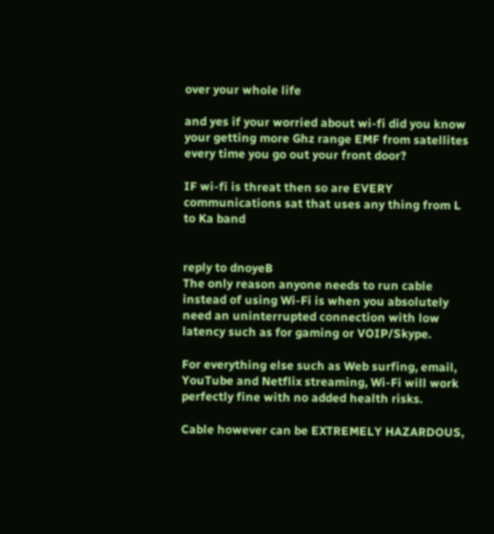over your whole life

and yes if your worried about wi-fi did you know your getting more Ghz range EMF from satellites every time you go out your front door?

IF wi-fi is threat then so are EVERY communications sat that uses any thing from L to Ka band


reply to dnoyeB
The only reason anyone needs to run cable instead of using Wi-Fi is when you absolutely need an uninterrupted connection with low latency such as for gaming or VOIP/Skype.

For everything else such as Web surfing, email, YouTube and Netflix streaming, Wi-Fi will work perfectly fine with no added health risks.

Cable however can be EXTREMELY HAZARDOUS,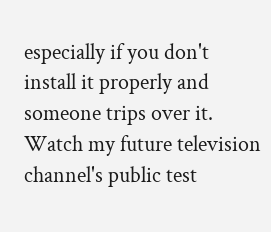especially if you don't install it properly and someone trips over it.
Watch my future television channel's public test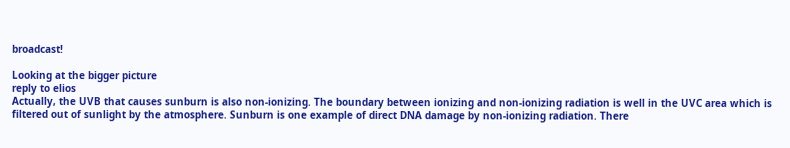broadcast!

Looking at the bigger picture
reply to elios
Actually, the UVB that causes sunburn is also non-ionizing. The boundary between ionizing and non-ionizing radiation is well in the UVC area which is filtered out of sunlight by the atmosphere. Sunburn is one example of direct DNA damage by non-ionizing radiation. There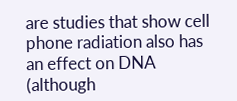are studies that show cell phone radiation also has an effect on DNA (although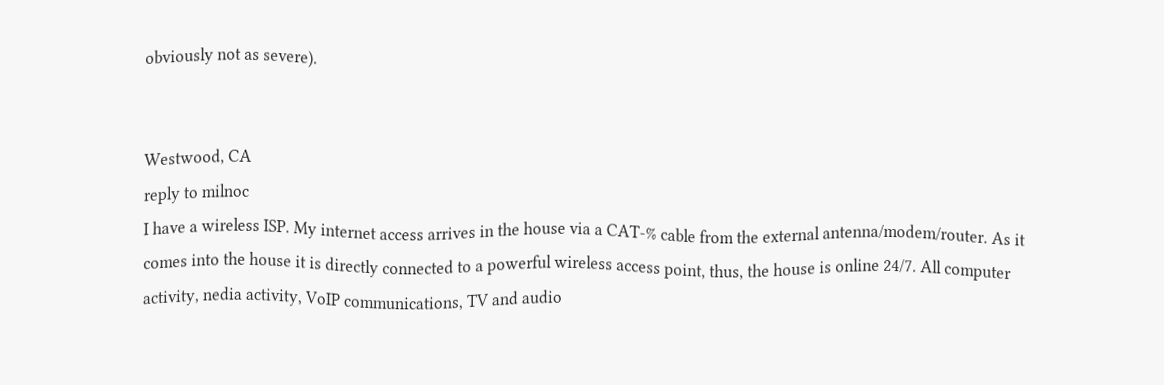obviously not as severe).


Westwood, CA
reply to milnoc
I have a wireless ISP. My internet access arrives in the house via a CAT-% cable from the external antenna/modem/router. As it comes into the house it is directly connected to a powerful wireless access point, thus, the house is online 24/7. All computer activity, nedia activity, VoIP communications, TV and audio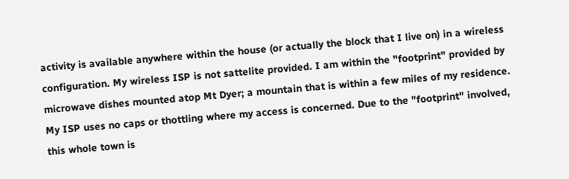activity is available anywhere within the house (or actually the block that I live on) in a wireless configuration. My wireless ISP is not sattelite provided. I am within the "footprint" provided by microwave dishes mounted atop Mt Dyer; a mountain that is within a few miles of my residence. My ISP uses no caps or thottling where my access is concerned. Due to the "footprint" involved, this whole town is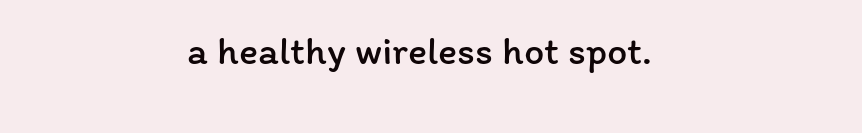a healthy wireless hot spot.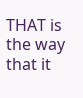THAT is the way that it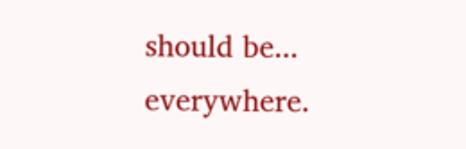should be... everywhere.